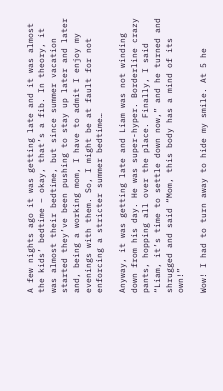A few nights ago it was getting late and it was almost the kids’ bedtime – okay, that’s a fib. In theory, it was almost their bedtime, but since summer vacation started they’ve been pushing to stay up later and later and, being a working mom, I have to admit I enjoy my evenings with them. So, I might be at fault for not enforcing a stricter summer bedtime…

Anyway, it was getting late and Liam was not winding down from his day. He was super-hyper. Borderline crazy pants, hopping all over the place. Finally, I said “Liam, it’s time to settle down now,” and he turned and shrugged and said “Mom, this body has a mind of its own!”

Wow! I had to turn away to hide my smile. At 5 he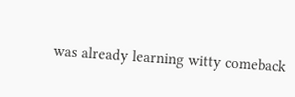was already learning witty comeback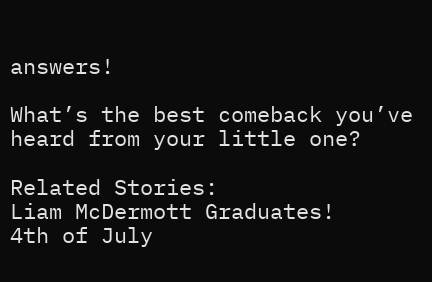answers!

What’s the best comeback you’ve heard from your little one?

Related Stories:
Liam McDermott Graduates!
4th of July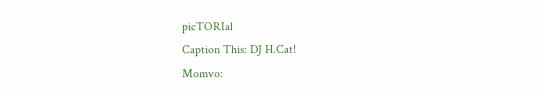picTORIal
Caption This: DJ H.Cat!
Momvo: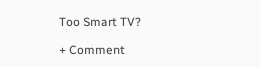Too Smart TV?

+ Comment